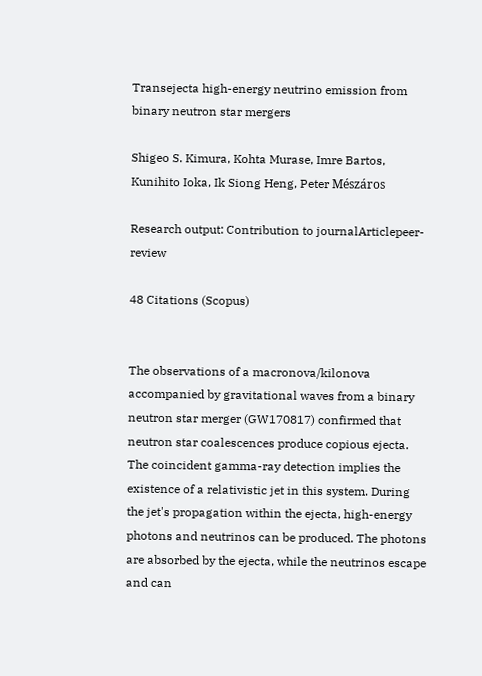Transejecta high-energy neutrino emission from binary neutron star mergers

Shigeo S. Kimura, Kohta Murase, Imre Bartos, Kunihito Ioka, Ik Siong Heng, Peter Mészáros

Research output: Contribution to journalArticlepeer-review

48 Citations (Scopus)


The observations of a macronova/kilonova accompanied by gravitational waves from a binary neutron star merger (GW170817) confirmed that neutron star coalescences produce copious ejecta. The coincident gamma-ray detection implies the existence of a relativistic jet in this system. During the jet's propagation within the ejecta, high-energy photons and neutrinos can be produced. The photons are absorbed by the ejecta, while the neutrinos escape and can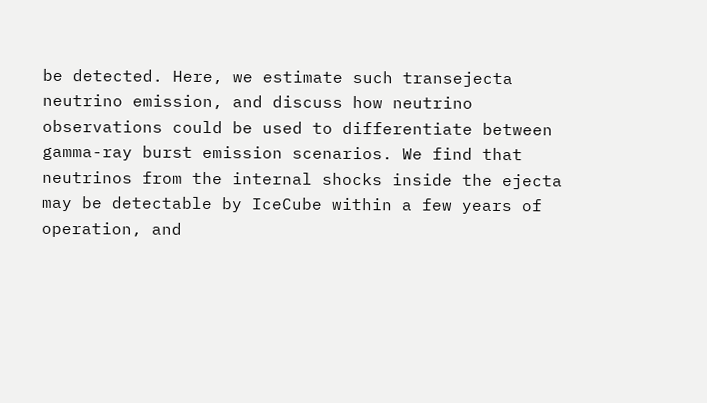be detected. Here, we estimate such transejecta neutrino emission, and discuss how neutrino observations could be used to differentiate between gamma-ray burst emission scenarios. We find that neutrinos from the internal shocks inside the ejecta may be detectable by IceCube within a few years of operation, and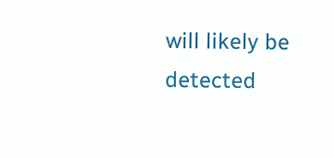will likely be detected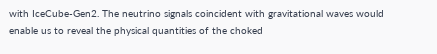with IceCube-Gen2. The neutrino signals coincident with gravitational waves would enable us to reveal the physical quantities of the choked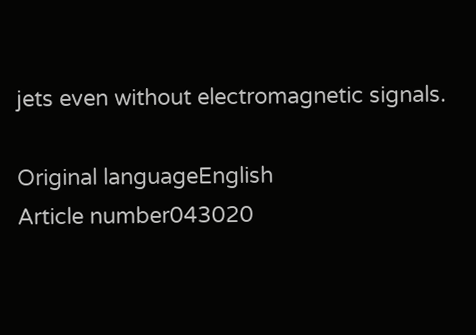jets even without electromagnetic signals.

Original languageEnglish
Article number043020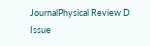JournalPhysical Review D
Issue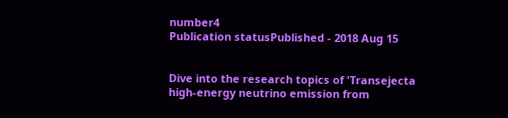number4
Publication statusPublished - 2018 Aug 15


Dive into the research topics of 'Transejecta high-energy neutrino emission from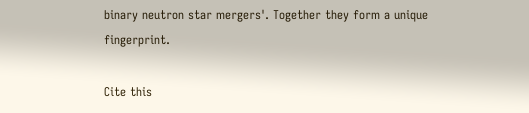binary neutron star mergers'. Together they form a unique fingerprint.

Cite this